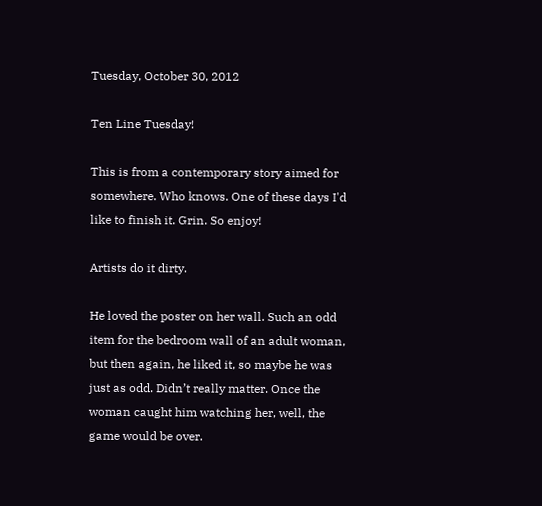Tuesday, October 30, 2012

Ten Line Tuesday!

This is from a contemporary story aimed for somewhere. Who knows. One of these days I'd like to finish it. Grin. So enjoy!

Artists do it dirty.

He loved the poster on her wall. Such an odd item for the bedroom wall of an adult woman, but then again, he liked it, so maybe he was just as odd. Didn’t really matter. Once the woman caught him watching her, well, the game would be over.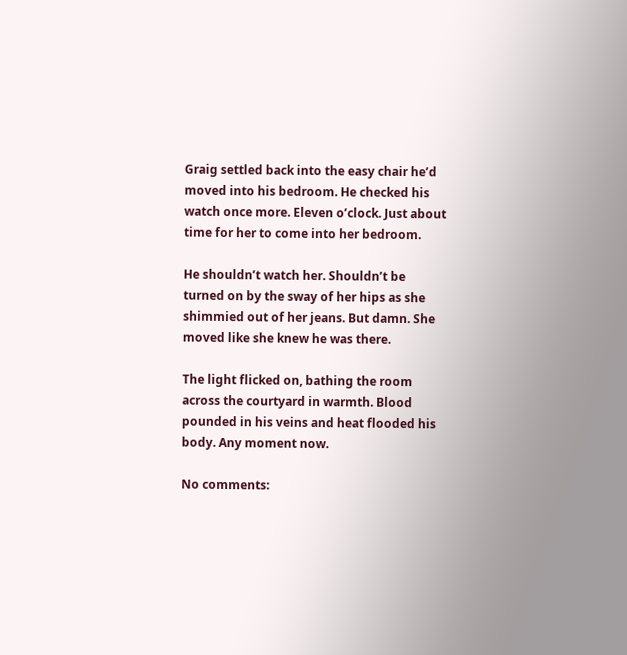Graig settled back into the easy chair he’d moved into his bedroom. He checked his watch once more. Eleven o’clock. Just about time for her to come into her bedroom.

He shouldn’t watch her. Shouldn’t be turned on by the sway of her hips as she shimmied out of her jeans. But damn. She moved like she knew he was there.

The light flicked on, bathing the room across the courtyard in warmth. Blood pounded in his veins and heat flooded his body. Any moment now.

No comments: